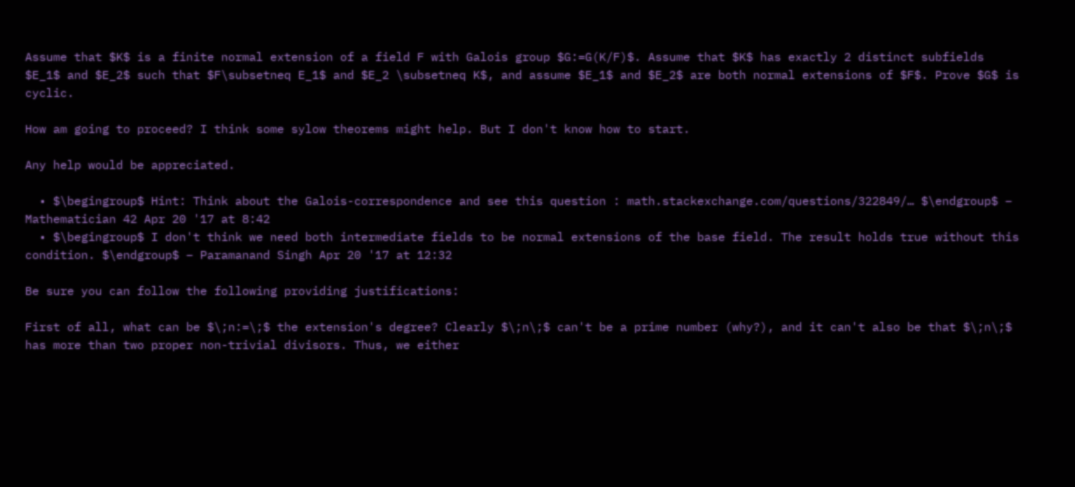Assume that $K$ is a finite normal extension of a field F with Galois group $G:=G(K/F)$. Assume that $K$ has exactly 2 distinct subfields $E_1$ and $E_2$ such that $F\subsetneq E_1$ and $E_2 \subsetneq K$, and assume $E_1$ and $E_2$ are both normal extensions of $F$. Prove $G$ is cyclic.

How am going to proceed? I think some sylow theorems might help. But I don't know how to start.

Any help would be appreciated.

  • $\begingroup$ Hint: Think about the Galois-correspondence and see this question : math.stackexchange.com/questions/322849/… $\endgroup$ – Mathematician 42 Apr 20 '17 at 8:42
  • $\begingroup$ I don't think we need both intermediate fields to be normal extensions of the base field. The result holds true without this condition. $\endgroup$ – Paramanand Singh Apr 20 '17 at 12:32

Be sure you can follow the following providing justifications:

First of all, what can be $\;n:=\;$ the extension's degree? Clearly $\;n\;$ can't be a prime number (why?), and it can't also be that $\;n\;$ has more than two proper non-trivial divisors. Thus, we either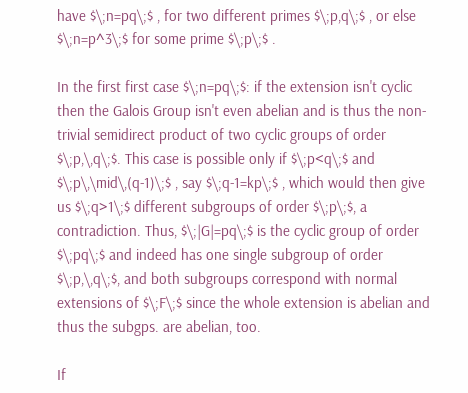have $\;n=pq\;$ , for two different primes $\;p,q\;$ , or else $\;n=p^3\;$ for some prime $\;p\;$ .

In the first first case $\;n=pq\;$: if the extension isn't cyclic then the Galois Group isn't even abelian and is thus the non-trivial semidirect product of two cyclic groups of order $\;p,\,q\;$. This case is possible only if $\;p<q\;$ and $\;p\,\mid\,(q-1)\;$ , say $\;q-1=kp\;$ , which would then give us $\;q>1\;$ different subgroups of order $\;p\;$, a contradiction. Thus, $\;|G|=pq\;$ is the cyclic group of order $\;pq\;$ and indeed has one single subgroup of order $\;p,\,q\;$, and both subgroups correspond with normal extensions of $\;F\;$ since the whole extension is abelian and thus the subgps. are abelian, too.

If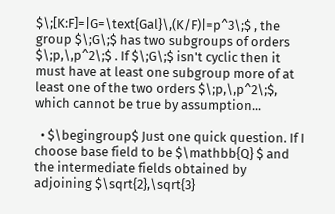$\;[K:F]=|G=\text{Gal}\,(K/F)|=p^3\;$ , the group $\;G\;$ has two subgroups of orders $\;p,\,p^2\;$ . If $\;G\;$ isn't cyclic then it must have at least one subgroup more of at least one of the two orders $\;p,\,p^2\;$, which cannot be true by assumption...

  • $\begingroup$ Just one quick question. If I choose base field to be $\mathbb{Q} $ and the intermediate fields obtained by adjoining $\sqrt{2},\sqrt{3}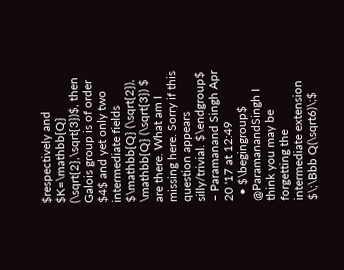$respectively and $K=\mathbb{Q} (\sqrt{2},\sqrt{3})$, then Galois group is of order $4$ and yet only two intermediate fields $\mathbb{Q} (\sqrt{2}), \mathbb{Q} (\sqrt{3}) $ are there. What am I missing here. Sorry if this question appears silly/trivial. $\endgroup$ – Paramanand Singh Apr 20 '17 at 12:49
  • $\begingroup$ @ParamanandSingh I think you may be forgetting the intermediate extension $\;\Bbb Q(\sqrt6)\;$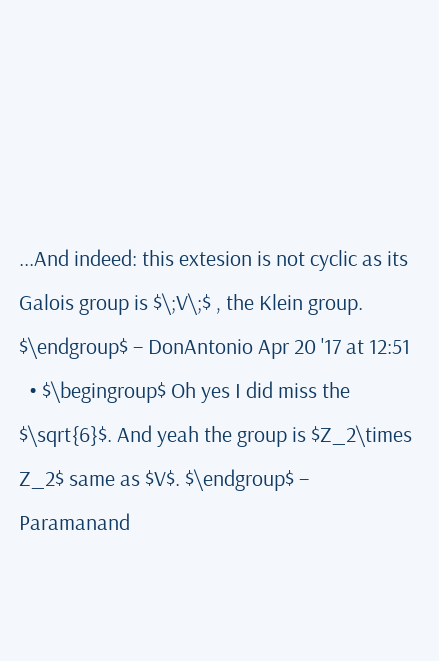...And indeed: this extesion is not cyclic as its Galois group is $\;V\;$ , the Klein group. $\endgroup$ – DonAntonio Apr 20 '17 at 12:51
  • $\begingroup$ Oh yes I did miss the $\sqrt{6}$. And yeah the group is $Z_2\times Z_2$ same as $V$. $\endgroup$ – Paramanand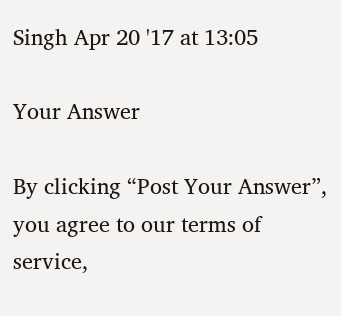Singh Apr 20 '17 at 13:05

Your Answer

By clicking “Post Your Answer”, you agree to our terms of service,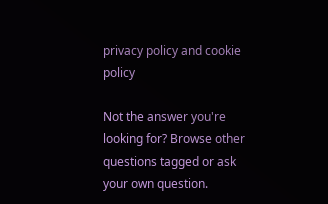privacy policy and cookie policy

Not the answer you're looking for? Browse other questions tagged or ask your own question.